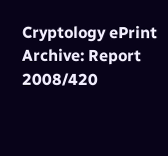Cryptology ePrint Archive: Report 2008/420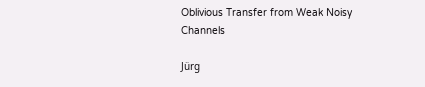Oblivious Transfer from Weak Noisy Channels

Jürg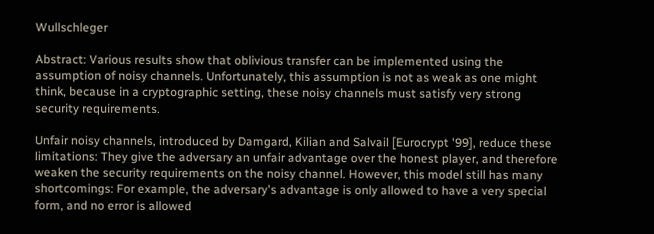Wullschleger

Abstract: Various results show that oblivious transfer can be implemented using the assumption of noisy channels. Unfortunately, this assumption is not as weak as one might think, because in a cryptographic setting, these noisy channels must satisfy very strong security requirements.

Unfair noisy channels, introduced by Damgard, Kilian and Salvail [Eurocrypt '99], reduce these limitations: They give the adversary an unfair advantage over the honest player, and therefore weaken the security requirements on the noisy channel. However, this model still has many shortcomings: For example, the adversary's advantage is only allowed to have a very special form, and no error is allowed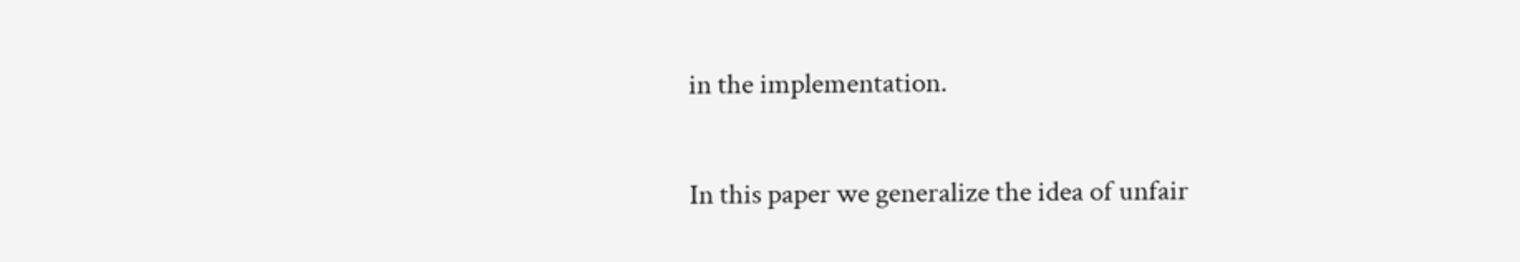in the implementation.

In this paper we generalize the idea of unfair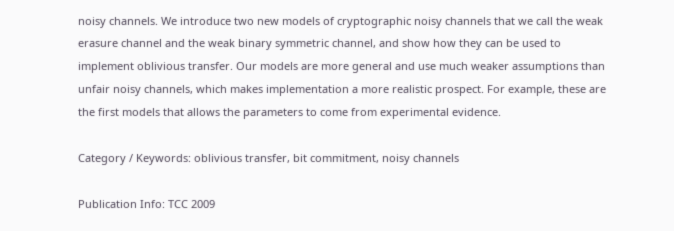noisy channels. We introduce two new models of cryptographic noisy channels that we call the weak erasure channel and the weak binary symmetric channel, and show how they can be used to implement oblivious transfer. Our models are more general and use much weaker assumptions than unfair noisy channels, which makes implementation a more realistic prospect. For example, these are the first models that allows the parameters to come from experimental evidence.

Category / Keywords: oblivious transfer, bit commitment, noisy channels

Publication Info: TCC 2009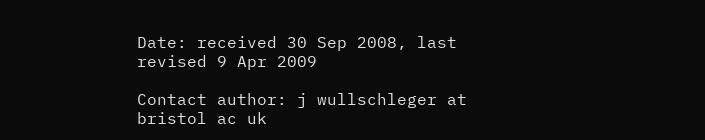Date: received 30 Sep 2008, last revised 9 Apr 2009

Contact author: j wullschleger at bristol ac uk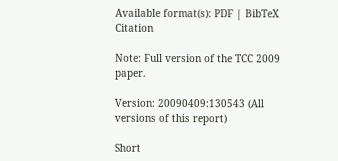Available format(s): PDF | BibTeX Citation

Note: Full version of the TCC 2009 paper.

Version: 20090409:130543 (All versions of this report)

Short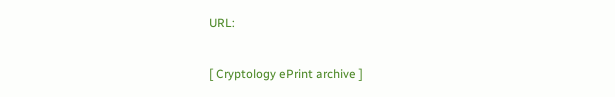URL:

[ Cryptology ePrint archive ]